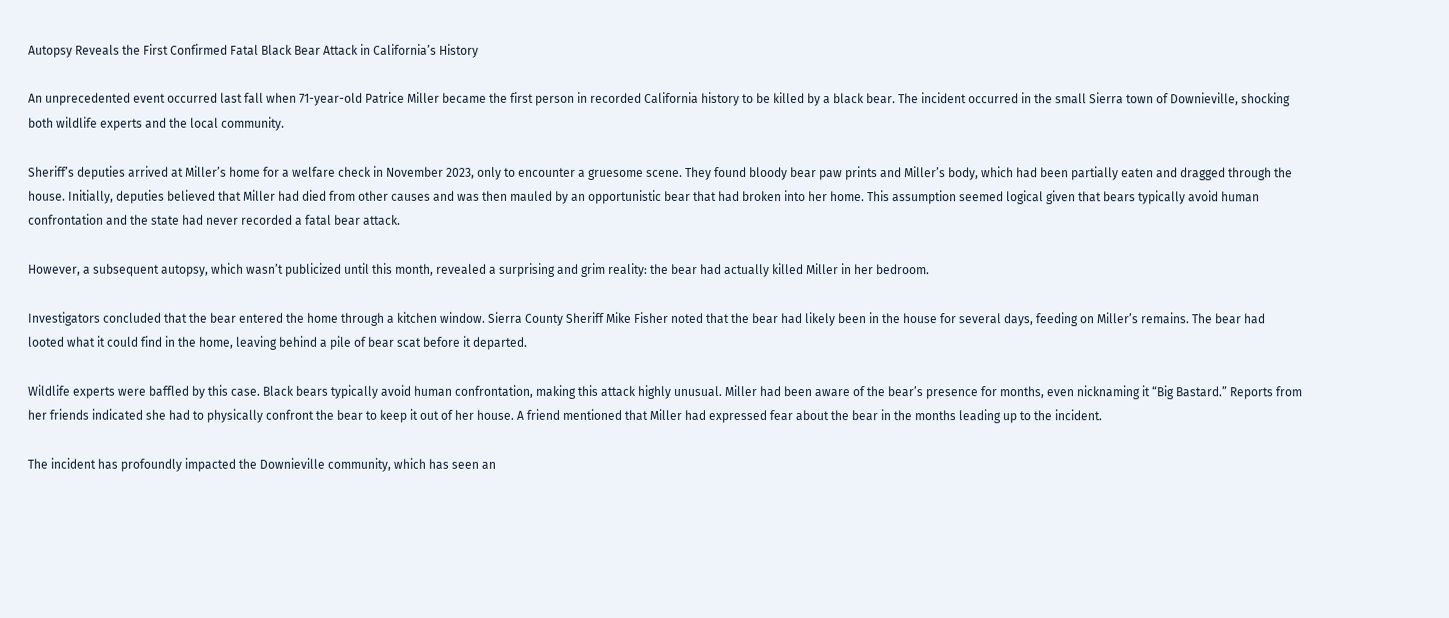Autopsy Reveals the First Confirmed Fatal Black Bear Attack in California’s History

An unprecedented event occurred last fall when 71-year-old Patrice Miller became the first person in recorded California history to be killed by a black bear. The incident occurred in the small Sierra town of Downieville, shocking both wildlife experts and the local community.

Sheriff’s deputies arrived at Miller’s home for a welfare check in November 2023, only to encounter a gruesome scene. They found bloody bear paw prints and Miller’s body, which had been partially eaten and dragged through the house. Initially, deputies believed that Miller had died from other causes and was then mauled by an opportunistic bear that had broken into her home. This assumption seemed logical given that bears typically avoid human confrontation and the state had never recorded a fatal bear attack.

However, a subsequent autopsy, which wasn’t publicized until this month, revealed a surprising and grim reality: the bear had actually killed Miller in her bedroom.

Investigators concluded that the bear entered the home through a kitchen window. Sierra County Sheriff Mike Fisher noted that the bear had likely been in the house for several days, feeding on Miller’s remains. The bear had looted what it could find in the home, leaving behind a pile of bear scat before it departed.

Wildlife experts were baffled by this case. Black bears typically avoid human confrontation, making this attack highly unusual. Miller had been aware of the bear’s presence for months, even nicknaming it “Big Bastard.” Reports from her friends indicated she had to physically confront the bear to keep it out of her house. A friend mentioned that Miller had expressed fear about the bear in the months leading up to the incident.

The incident has profoundly impacted the Downieville community, which has seen an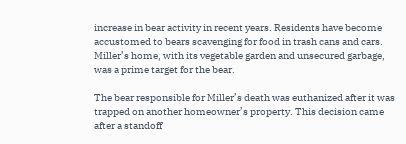increase in bear activity in recent years. Residents have become accustomed to bears scavenging for food in trash cans and cars. Miller’s home, with its vegetable garden and unsecured garbage, was a prime target for the bear.

The bear responsible for Miller’s death was euthanized after it was trapped on another homeowner’s property. This decision came after a standoff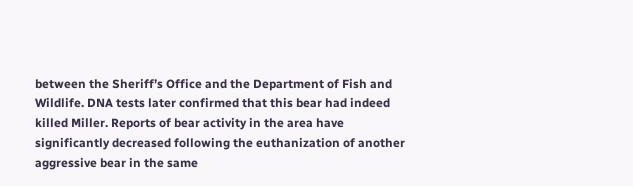between the Sheriff’s Office and the Department of Fish and Wildlife. DNA tests later confirmed that this bear had indeed killed Miller. Reports of bear activity in the area have significantly decreased following the euthanization of another aggressive bear in the same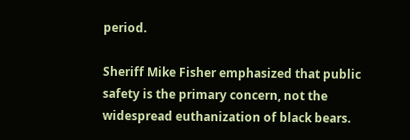period.

Sheriff Mike Fisher emphasized that public safety is the primary concern, not the widespread euthanization of black bears.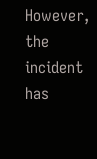However, the incident has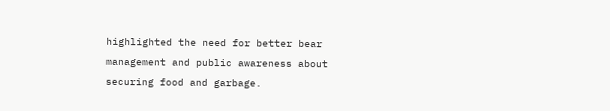highlighted the need for better bear management and public awareness about securing food and garbage.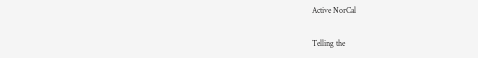Active NorCal

Telling the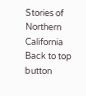Stories of Northern California
Back to top button